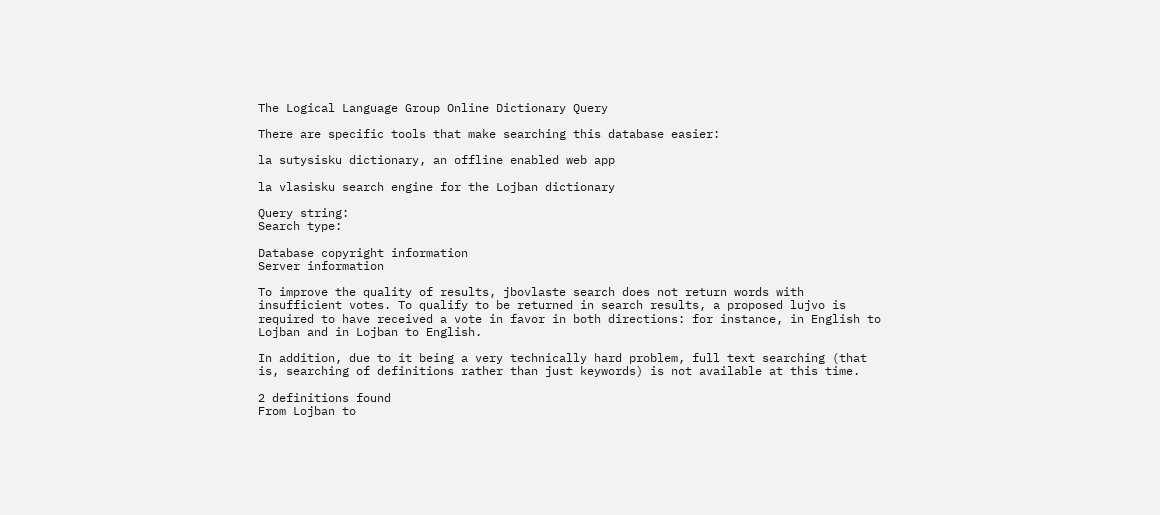The Logical Language Group Online Dictionary Query

There are specific tools that make searching this database easier:

la sutysisku dictionary, an offline enabled web app

la vlasisku search engine for the Lojban dictionary

Query string:
Search type:

Database copyright information
Server information

To improve the quality of results, jbovlaste search does not return words with insufficient votes. To qualify to be returned in search results, a proposed lujvo is required to have received a vote in favor in both directions: for instance, in English to Lojban and in Lojban to English.

In addition, due to it being a very technically hard problem, full text searching (that is, searching of definitions rather than just keywords) is not available at this time.

2 definitions found
From Lojban to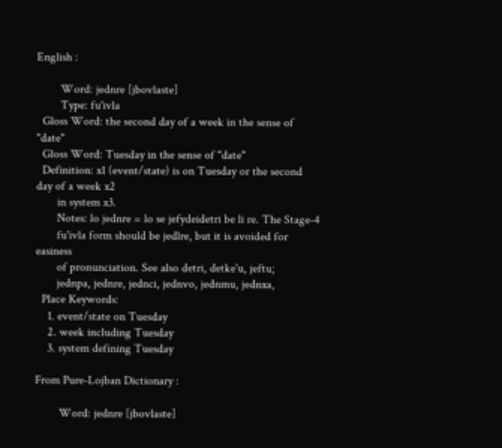English :

        Word: jednre [jbovlaste]
        Type: fu'ivla
  Gloss Word: the second day of a week in the sense of "date"
  Gloss Word: Tuesday in the sense of "date"
  Definition: x1 (event/state) is on Tuesday or the second day of a week x2
       in system x3.
       Notes: lo jednre = lo se jefydeidetri be li re. The Stage-4
       fu'ivla form should be jedlre, but it is avoided for easiness
       of pronunciation. See also detri, detke'u, jeftu;
       jednpa, jednre, jednci, jednvo, jednmu, jednxa,
  Place Keywords:
    1. event/state on Tuesday
    2. week including Tuesday
    3. system defining Tuesday

From Pure-Lojban Dictionary :

        Word: jednre [jbovlaste]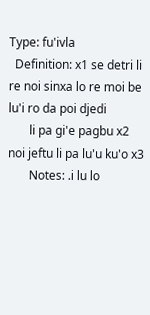Type: fu'ivla
  Definition: x1 se detri li re noi sinxa lo re moi be lu'i ro da poi djedi
       li pa gi'e pagbu x2 noi jeftu li pa lu'u ku'o x3
       Notes: .i lu lo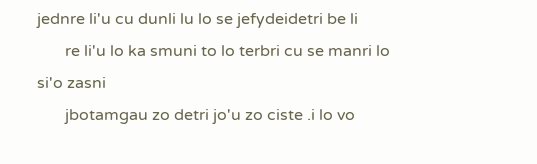jednre li'u cu dunli lu lo se jefydeidetri be li
       re li'u lo ka smuni to lo terbri cu se manri lo si'o zasni
       jbotamgau zo detri jo'u zo ciste .i lo vo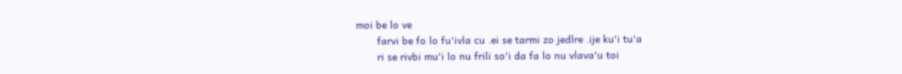moi be lo ve
       farvi be fo lo fu'ivla cu .ei se tarmi zo jedlre .ije ku'i tu'a
       ri se rivbi mu'i lo nu frili so'i da fa lo nu vlava'u toi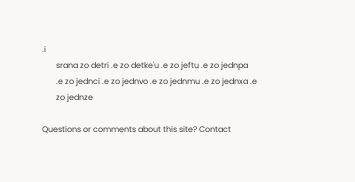.i
       srana zo detri .e zo detke'u .e zo jeftu .e zo jednpa
       .e zo jednci .e zo jednvo .e zo jednmu .e zo jednxa .e
       zo jednze

Questions or comments about this site? Contact